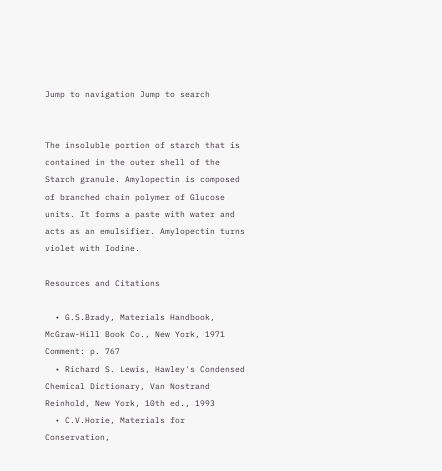Jump to navigation Jump to search


The insoluble portion of starch that is contained in the outer shell of the Starch granule. Amylopectin is composed of branched chain polymer of Glucose units. It forms a paste with water and acts as an emulsifier. Amylopectin turns violet with Iodine.

Resources and Citations

  • G.S.Brady, Materials Handbook, McGraw-Hill Book Co., New York, 1971 Comment: p. 767
  • Richard S. Lewis, Hawley's Condensed Chemical Dictionary, Van Nostrand Reinhold, New York, 10th ed., 1993
  • C.V.Horie, Materials for Conservation,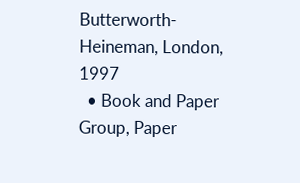Butterworth-Heineman, London, 1997
  • Book and Paper Group, Paper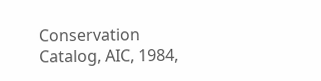Conservation Catalog, AIC, 1984,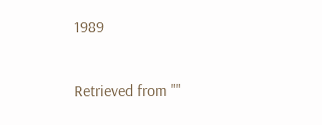1989

Retrieved from ""